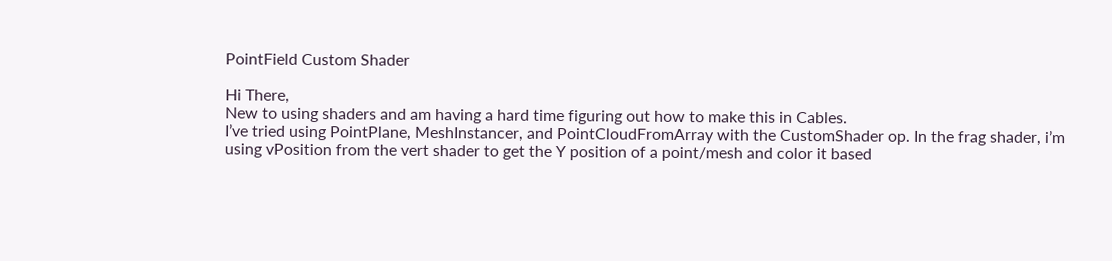PointField Custom Shader

Hi There,
New to using shaders and am having a hard time figuring out how to make this in Cables.
I’ve tried using PointPlane, MeshInstancer, and PointCloudFromArray with the CustomShader op. In the frag shader, i’m using vPosition from the vert shader to get the Y position of a point/mesh and color it based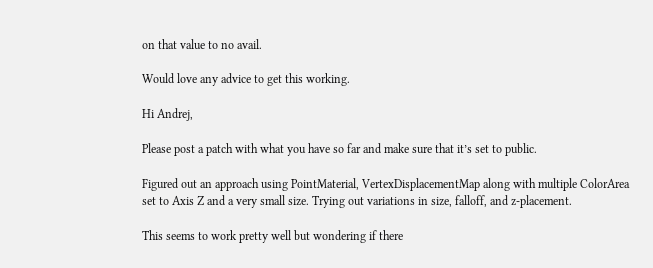on that value to no avail.

Would love any advice to get this working.

Hi Andrej,

Please post a patch with what you have so far and make sure that it’s set to public.

Figured out an approach using PointMaterial, VertexDisplacementMap along with multiple ColorArea set to Axis Z and a very small size. Trying out variations in size, falloff, and z-placement.

This seems to work pretty well but wondering if there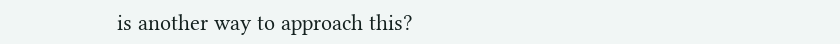is another way to approach this?